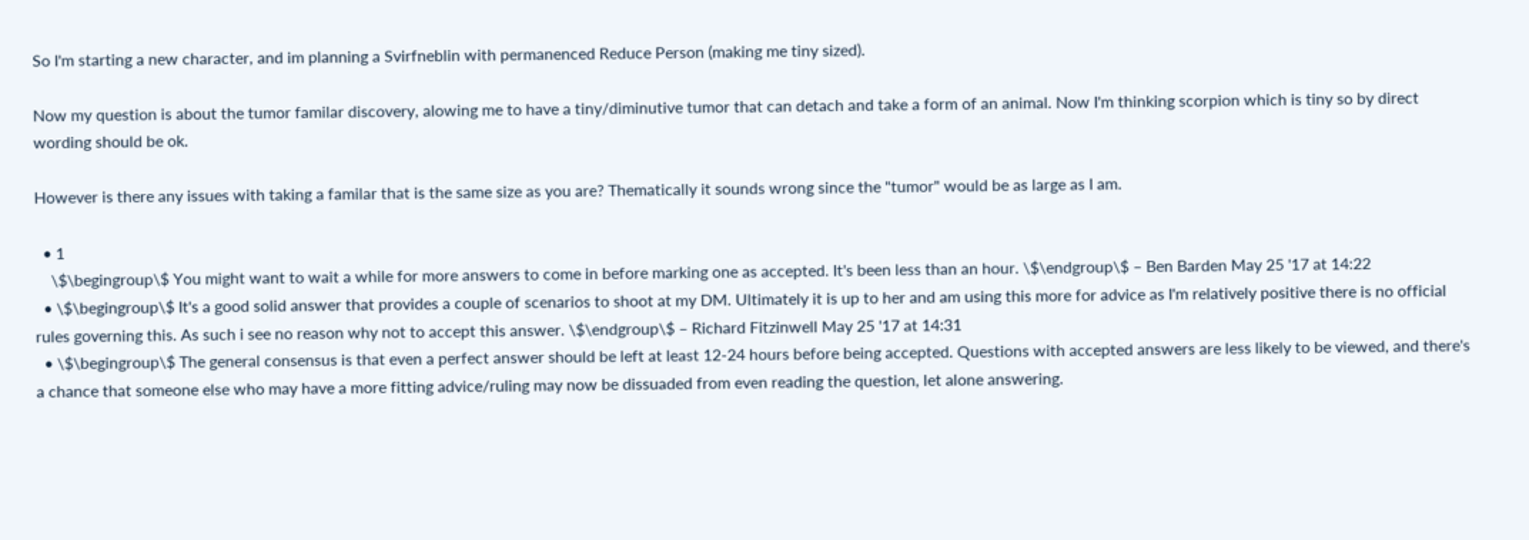So I'm starting a new character, and im planning a Svirfneblin with permanenced Reduce Person (making me tiny sized).

Now my question is about the tumor familar discovery, alowing me to have a tiny/diminutive tumor that can detach and take a form of an animal. Now I'm thinking scorpion which is tiny so by direct wording should be ok.

However is there any issues with taking a familar that is the same size as you are? Thematically it sounds wrong since the "tumor" would be as large as I am.

  • 1
    \$\begingroup\$ You might want to wait a while for more answers to come in before marking one as accepted. It's been less than an hour. \$\endgroup\$ – Ben Barden May 25 '17 at 14:22
  • \$\begingroup\$ It's a good solid answer that provides a couple of scenarios to shoot at my DM. Ultimately it is up to her and am using this more for advice as I'm relatively positive there is no official rules governing this. As such i see no reason why not to accept this answer. \$\endgroup\$ – Richard Fitzinwell May 25 '17 at 14:31
  • \$\begingroup\$ The general consensus is that even a perfect answer should be left at least 12-24 hours before being accepted. Questions with accepted answers are less likely to be viewed, and there's a chance that someone else who may have a more fitting advice/ruling may now be dissuaded from even reading the question, let alone answering.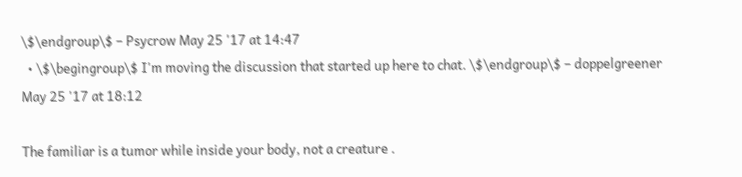\$\endgroup\$ – Psycrow May 25 '17 at 14:47
  • \$\begingroup\$ I'm moving the discussion that started up here to chat. \$\endgroup\$ – doppelgreener May 25 '17 at 18:12

The familiar is a tumor while inside your body, not a creature .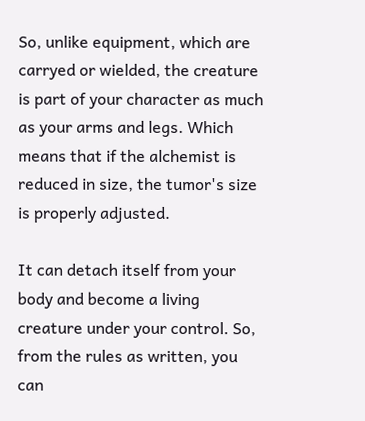So, unlike equipment, which are carryed or wielded, the creature is part of your character as much as your arms and legs. Which means that if the alchemist is reduced in size, the tumor's size is properly adjusted.

It can detach itself from your body and become a living creature under your control. So, from the rules as written, you can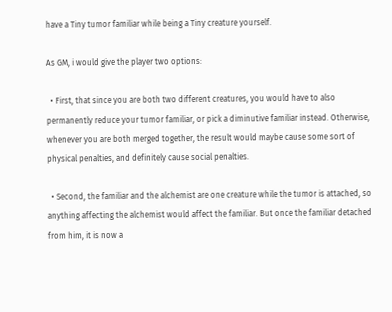have a Tiny tumor familiar while being a Tiny creature yourself.

As GM, i would give the player two options:

  • First, that since you are both two different creatures, you would have to also permanently reduce your tumor familiar, or pick a diminutive familiar instead. Otherwise, whenever you are both merged together, the result would maybe cause some sort of physical penalties, and definitely cause social penalties.

  • Second, the familiar and the alchemist are one creature while the tumor is attached, so anything affecting the alchemist would affect the familiar. But once the familiar detached from him, it is now a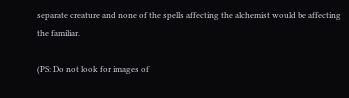separate creature and none of the spells affecting the alchemist would be affecting the familiar.

(PS: Do not look for images of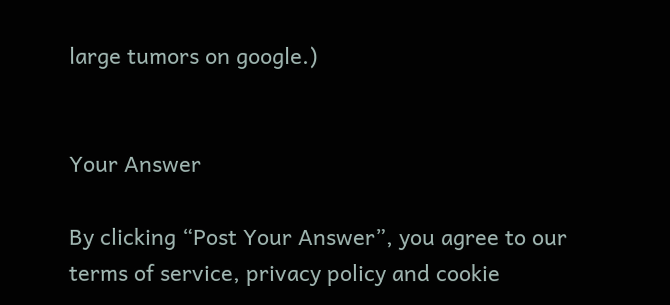large tumors on google.)


Your Answer

By clicking “Post Your Answer”, you agree to our terms of service, privacy policy and cookie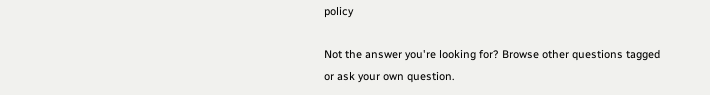policy

Not the answer you're looking for? Browse other questions tagged or ask your own question.